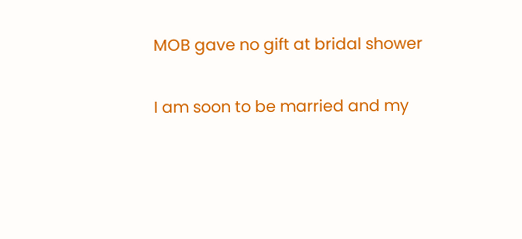MOB gave no gift at bridal shower

I am soon to be married and my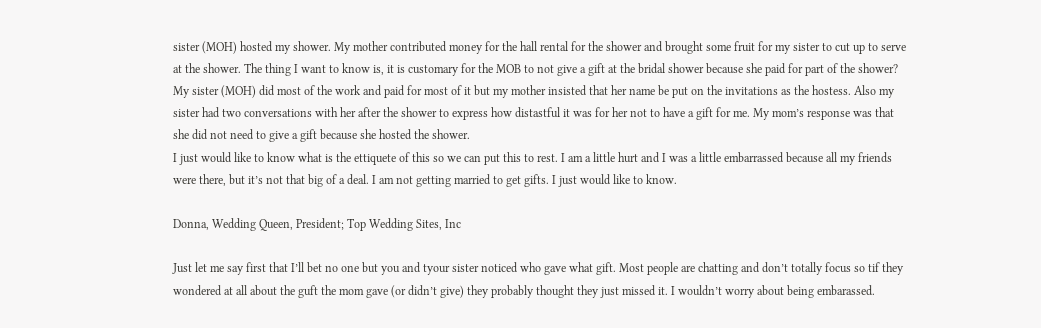sister (MOH) hosted my shower. My mother contributed money for the hall rental for the shower and brought some fruit for my sister to cut up to serve at the shower. The thing I want to know is, it is customary for the MOB to not give a gift at the bridal shower because she paid for part of the shower? My sister (MOH) did most of the work and paid for most of it but my mother insisted that her name be put on the invitations as the hostess. Also my sister had two conversations with her after the shower to express how distastful it was for her not to have a gift for me. My mom’s response was that she did not need to give a gift because she hosted the shower.
I just would like to know what is the ettiquete of this so we can put this to rest. I am a little hurt and I was a little embarrassed because all my friends were there, but it’s not that big of a deal. I am not getting married to get gifts. I just would like to know.

Donna, Wedding Queen, President; Top Wedding Sites, Inc

Just let me say first that I’ll bet no one but you and tyour sister noticed who gave what gift. Most people are chatting and don’t totally focus so tif they wondered at all about the guft the mom gave (or didn’t give) they probably thought they just missed it. I wouldn’t worry about being embarassed.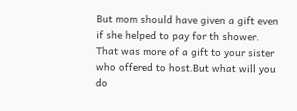But mom should have given a gift even if she helped to pay for th shower. That was more of a gift to your sister who offered to host.But what will you do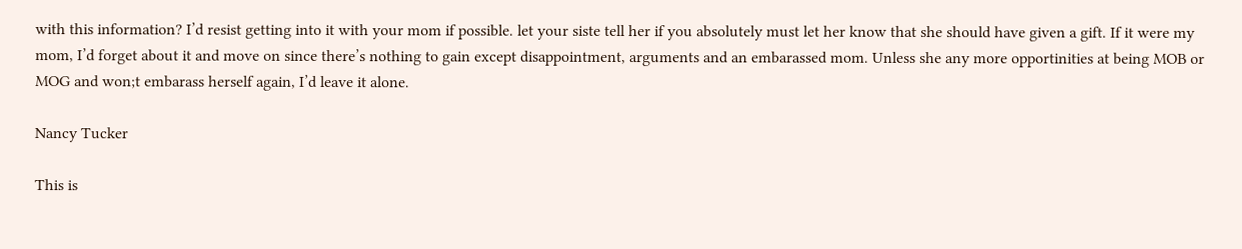with this information? I’d resist getting into it with your mom if possible. let your siste tell her if you absolutely must let her know that she should have given a gift. If it were my mom, I’d forget about it and move on since there’s nothing to gain except disappointment, arguments and an embarassed mom. Unless she any more opportinities at being MOB or MOG and won;t embarass herself again, I’d leave it alone.

Nancy Tucker

This is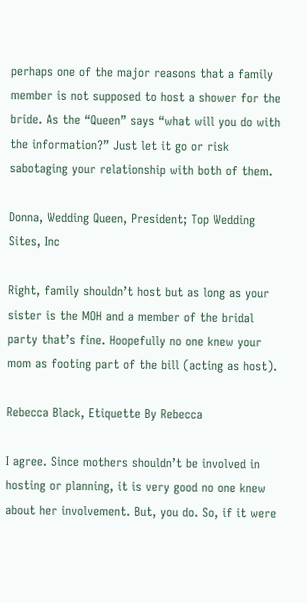perhaps one of the major reasons that a family member is not supposed to host a shower for the bride. As the “Queen” says “what will you do with the information?” Just let it go or risk sabotaging your relationship with both of them.

Donna, Wedding Queen, President; Top Wedding Sites, Inc

Right, family shouldn’t host but as long as your sister is the MOH and a member of the bridal party that’s fine. Hoopefully no one knew your mom as footing part of the bill (acting as host).

Rebecca Black, Etiquette By Rebecca

I agree. Since mothers shouldn’t be involved in hosting or planning, it is very good no one knew about her involvement. But, you do. So, if it were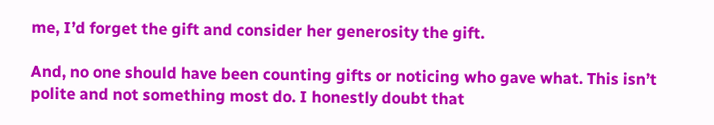me, I’d forget the gift and consider her generosity the gift.

And, no one should have been counting gifts or noticing who gave what. This isn’t polite and not something most do. I honestly doubt that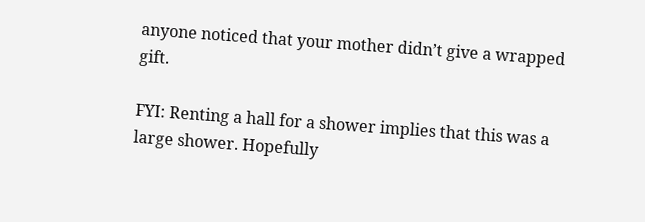anyone noticed that your mother didn’t give a wrapped gift.

FYI: Renting a hall for a shower implies that this was a large shower. Hopefully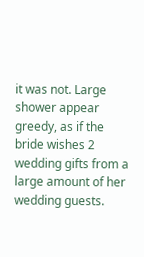it was not. Large shower appear greedy, as if the bride wishes 2 wedding gifts from a large amount of her wedding guests.